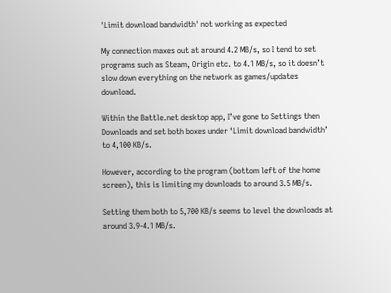'Limit download bandwidth' not working as expected

My connection maxes out at around 4.2 MB/s, so I tend to set programs such as Steam, Origin etc. to 4.1 MB/s, so it doesn’t slow down everything on the network as games/updates download.

Within the Battle.net desktop app, I’ve gone to Settings then Downloads and set both boxes under ‘Limit download bandwidth’ to 4,100 KB/s.

However, according to the program (bottom left of the home screen), this is limiting my downloads to around 3.5 MB/s.

Setting them both to 5,700 KB/s seems to level the downloads at around 3.9-4.1 MB/s.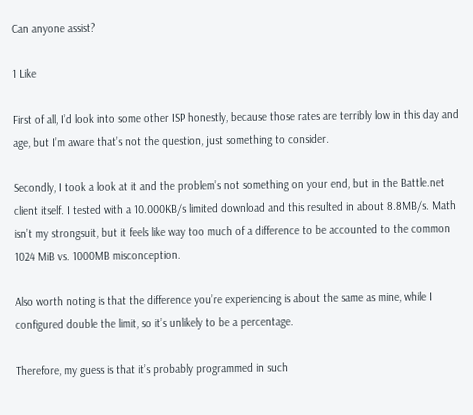Can anyone assist?

1 Like

First of all, I’d look into some other ISP honestly, because those rates are terribly low in this day and age, but I’m aware that’s not the question, just something to consider.

Secondly, I took a look at it and the problem’s not something on your end, but in the Battle.net client itself. I tested with a 10.000KB/s limited download and this resulted in about 8.8MB/s. Math isn’t my strongsuit, but it feels like way too much of a difference to be accounted to the common 1024 MiB vs. 1000MB misconception.

Also worth noting is that the difference you’re experiencing is about the same as mine, while I configured double the limit, so it’s unlikely to be a percentage.

Therefore, my guess is that it’s probably programmed in such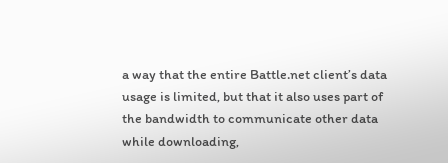a way that the entire Battle.net client’s data usage is limited, but that it also uses part of the bandwidth to communicate other data while downloading,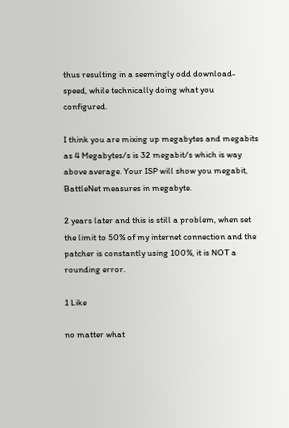thus resulting in a seemingly odd download-speed, while technically doing what you configured.

I think you are mixing up megabytes and megabits as 4 Megabytes/s is 32 megabit/s which is way above average. Your ISP will show you megabit, BattleNet measures in megabyte.

2 years later and this is still a problem, when set the limit to 50% of my internet connection and the patcher is constantly using 100%, it is NOT a rounding error.

1 Like

no matter what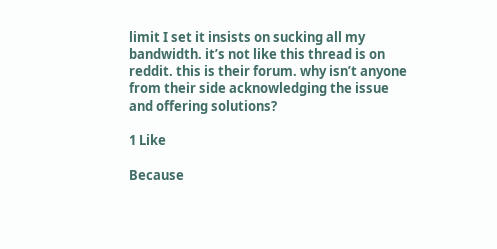limit I set it insists on sucking all my bandwidth. it’s not like this thread is on reddit. this is their forum. why isn’t anyone from their side acknowledging the issue and offering solutions?

1 Like

Because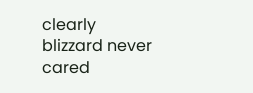clearly blizzard never cared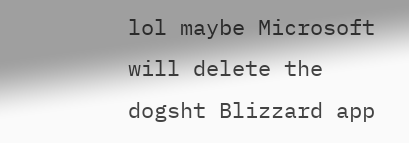lol maybe Microsoft will delete the dogsht Blizzard app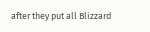after they put all Blizzard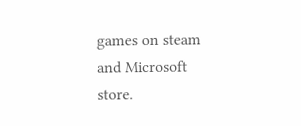games on steam and Microsoft store.